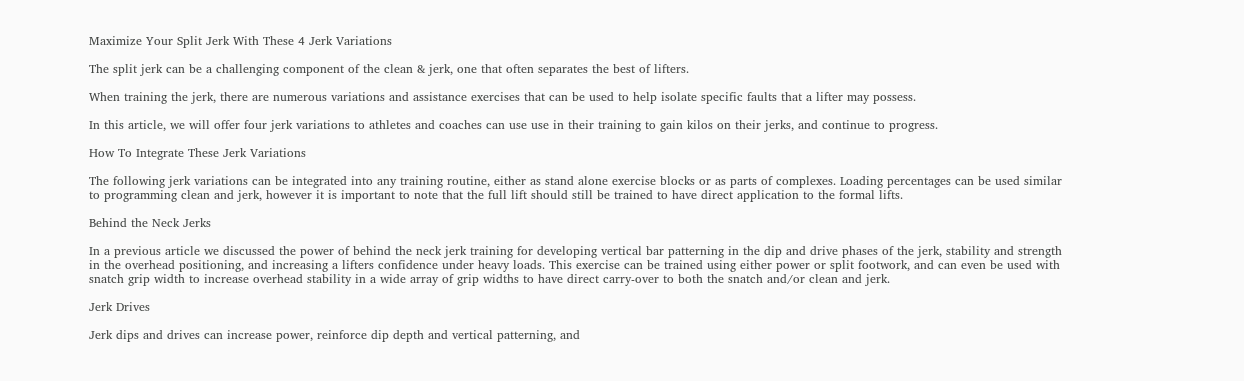Maximize Your Split Jerk With These 4 Jerk Variations

The split jerk can be a challenging component of the clean & jerk, one that often separates the best of lifters.

When training the jerk, there are numerous variations and assistance exercises that can be used to help isolate specific faults that a lifter may possess.

In this article, we will offer four jerk variations to athletes and coaches can use use in their training to gain kilos on their jerks, and continue to progress.

How To Integrate These Jerk Variations

The following jerk variations can be integrated into any training routine, either as stand alone exercise blocks or as parts of complexes. Loading percentages can be used similar to programming clean and jerk, however it is important to note that the full lift should still be trained to have direct application to the formal lifts.

Behind the Neck Jerks

In a previous article we discussed the power of behind the neck jerk training for developing vertical bar patterning in the dip and drive phases of the jerk, stability and strength in the overhead positioning, and increasing a lifters confidence under heavy loads. This exercise can be trained using either power or split footwork, and can even be used with snatch grip width to increase overhead stability in a wide array of grip widths to have direct carry-over to both the snatch and/or clean and jerk.

Jerk Drives

Jerk dips and drives can increase power, reinforce dip depth and vertical patterning, and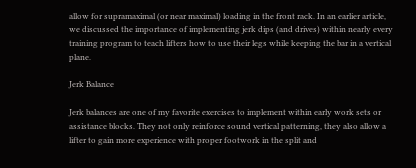allow for supramaximal (or near maximal) loading in the front rack. In an earlier article, we discussed the importance of implementing jerk dips (and drives) within nearly every training program to teach lifters how to use their legs while keeping the bar in a vertical plane.

Jerk Balance

Jerk balances are one of my favorite exercises to implement within early work sets or assistance blocks. They not only reinforce sound vertical patterning, they also allow a lifter to gain more experience with proper footwork in the split and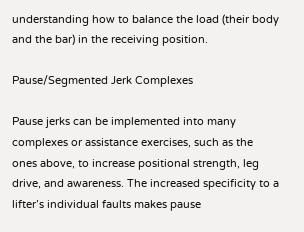understanding how to balance the load (their body and the bar) in the receiving position.

Pause/Segmented Jerk Complexes

Pause jerks can be implemented into many complexes or assistance exercises, such as the ones above, to increase positional strength, leg drive, and awareness. The increased specificity to a lifter’s individual faults makes pause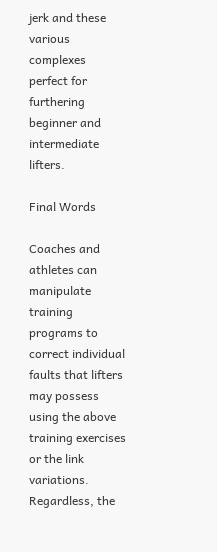jerk and these various complexes perfect for furthering beginner and intermediate lifters.

Final Words

Coaches and athletes can manipulate training programs to correct individual faults that lifters may possess using the above training exercises or the link variations. Regardless, the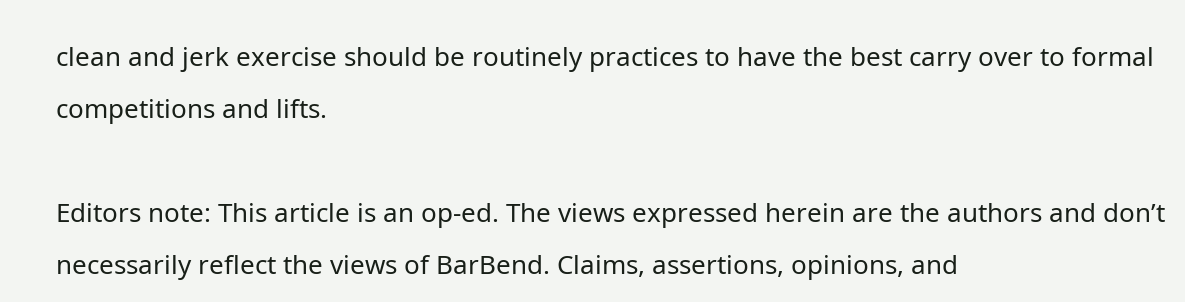clean and jerk exercise should be routinely practices to have the best carry over to formal competitions and lifts.

Editors note: This article is an op-ed. The views expressed herein are the authors and don’t necessarily reflect the views of BarBend. Claims, assertions, opinions, and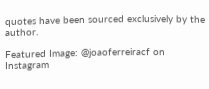quotes have been sourced exclusively by the author.

Featured Image: @joaoferreiracf on Instagram